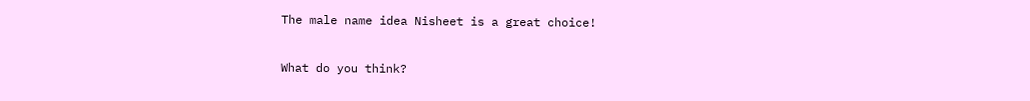The male name idea Nisheet is a great choice!

What do you think?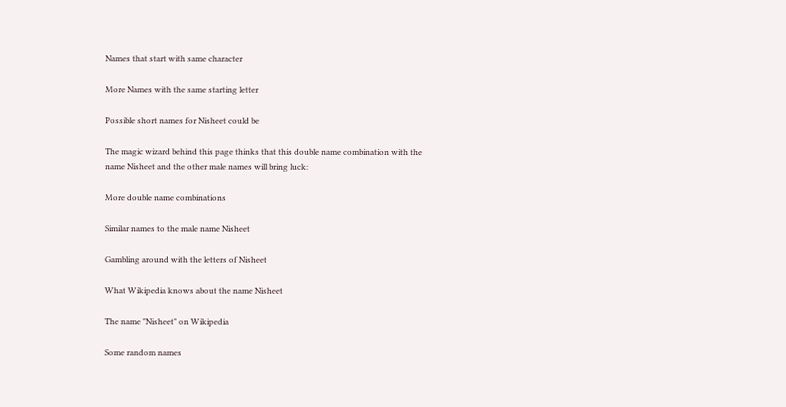Names that start with same character

More Names with the same starting letter

Possible short names for Nisheet could be

The magic wizard behind this page thinks that this double name combination with the name Nisheet and the other male names will bring luck:

More double name combinations

Similar names to the male name Nisheet

Gambling around with the letters of Nisheet

What Wikipedia knows about the name Nisheet

The name "Nisheet" on Wikipedia

Some random names